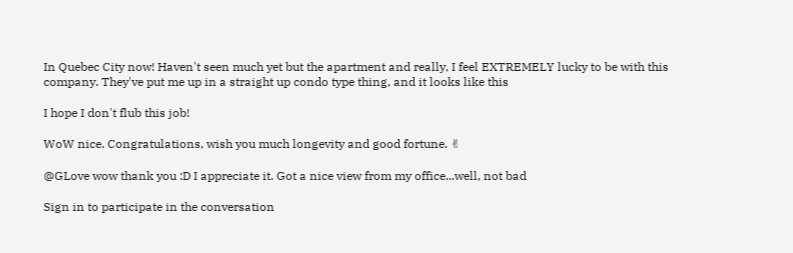In Quebec City now! Haven't seen much yet but the apartment and really, I feel EXTREMELY lucky to be with this company. They've put me up in a straight up condo type thing, and it looks like this

I hope I don't flub this job!

WoW nice. Congratulations, wish you much longevity and good fortune. ✌

@GLove wow thank you :D I appreciate it. Got a nice view from my office...well, not bad

Sign in to participate in the conversation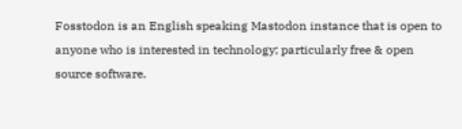Fosstodon is an English speaking Mastodon instance that is open to anyone who is interested in technology; particularly free & open source software.